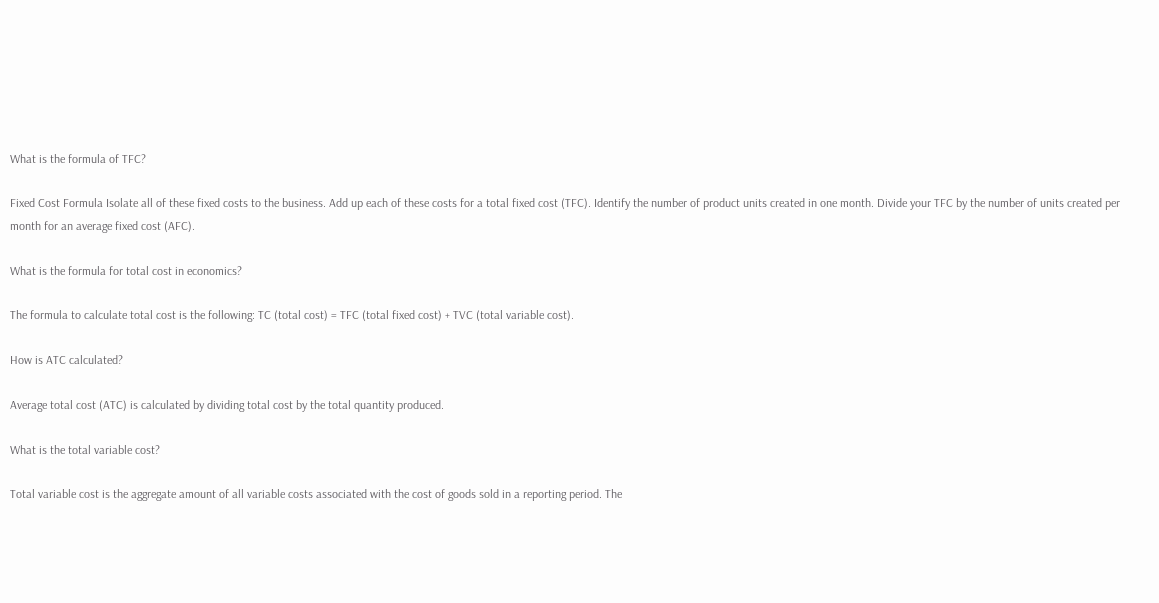What is the formula of TFC?

Fixed Cost Formula Isolate all of these fixed costs to the business. Add up each of these costs for a total fixed cost (TFC). Identify the number of product units created in one month. Divide your TFC by the number of units created per month for an average fixed cost (AFC).

What is the formula for total cost in economics?

The formula to calculate total cost is the following: TC (total cost) = TFC (total fixed cost) + TVC (total variable cost).

How is ATC calculated?

Average total cost (ATC) is calculated by dividing total cost by the total quantity produced.

What is the total variable cost?

Total variable cost is the aggregate amount of all variable costs associated with the cost of goods sold in a reporting period. The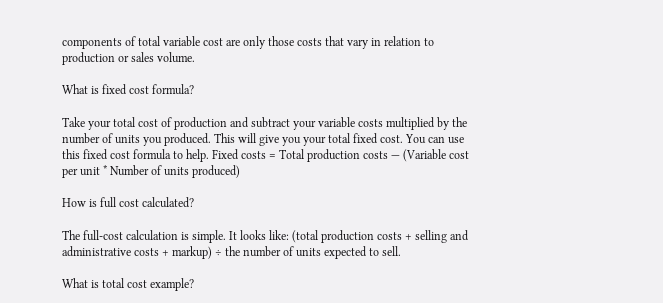components of total variable cost are only those costs that vary in relation to production or sales volume.

What is fixed cost formula?

Take your total cost of production and subtract your variable costs multiplied by the number of units you produced. This will give you your total fixed cost. You can use this fixed cost formula to help. Fixed costs = Total production costs — (Variable cost per unit * Number of units produced)

How is full cost calculated?

The full-cost calculation is simple. It looks like: (total production costs + selling and administrative costs + markup) ÷ the number of units expected to sell.

What is total cost example?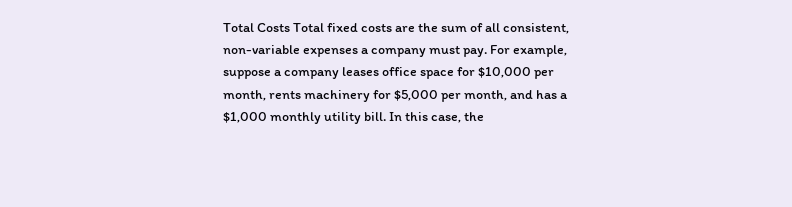Total Costs Total fixed costs are the sum of all consistent, non-variable expenses a company must pay. For example, suppose a company leases office space for $10,000 per month, rents machinery for $5,000 per month, and has a $1,000 monthly utility bill. In this case, the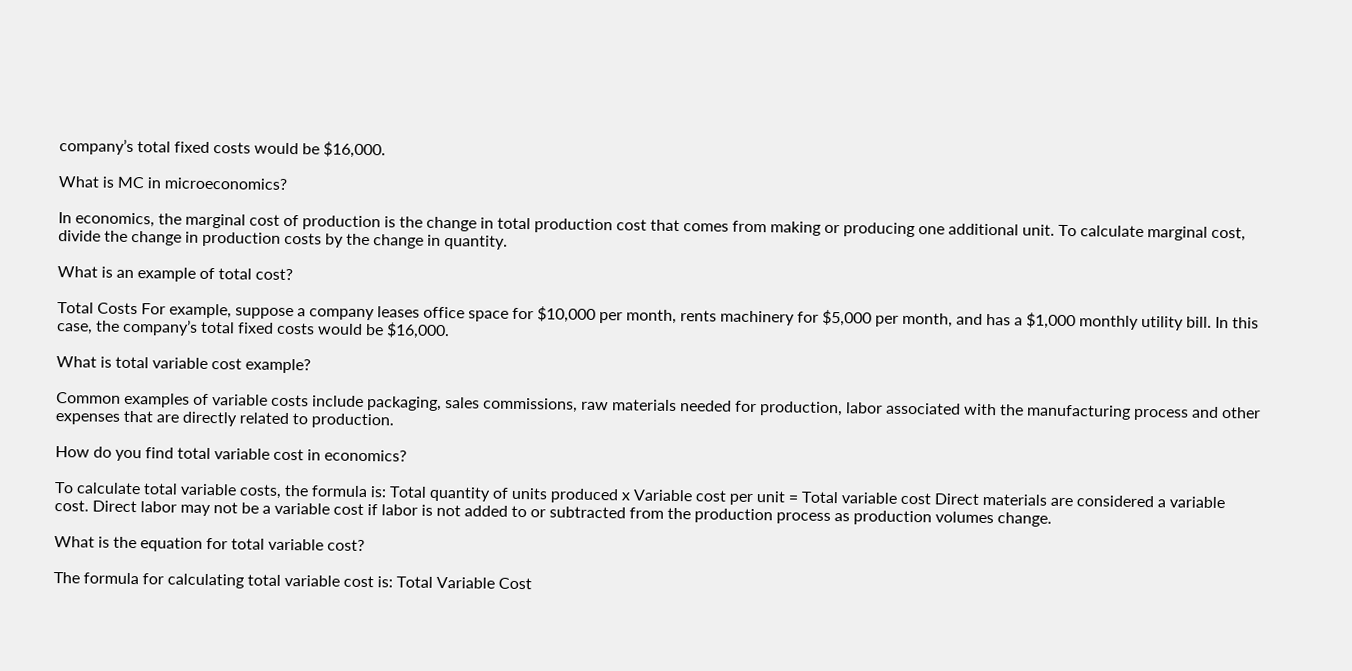company’s total fixed costs would be $16,000.

What is MC in microeconomics?

In economics, the marginal cost of production is the change in total production cost that comes from making or producing one additional unit. To calculate marginal cost, divide the change in production costs by the change in quantity.

What is an example of total cost?

Total Costs For example, suppose a company leases office space for $10,000 per month, rents machinery for $5,000 per month, and has a $1,000 monthly utility bill. In this case, the company’s total fixed costs would be $16,000.

What is total variable cost example?

Common examples of variable costs include packaging, sales commissions, raw materials needed for production, labor associated with the manufacturing process and other expenses that are directly related to production.

How do you find total variable cost in economics?

To calculate total variable costs, the formula is: Total quantity of units produced x Variable cost per unit = Total variable cost Direct materials are considered a variable cost. Direct labor may not be a variable cost if labor is not added to or subtracted from the production process as production volumes change.

What is the equation for total variable cost?

The formula for calculating total variable cost is: Total Variable Cost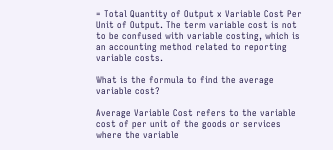= Total Quantity of Output x Variable Cost Per Unit of Output. The term variable cost is not to be confused with variable costing, which is an accounting method related to reporting variable costs.

What is the formula to find the average variable cost?

Average Variable Cost refers to the variable cost of per unit of the goods or services where the variable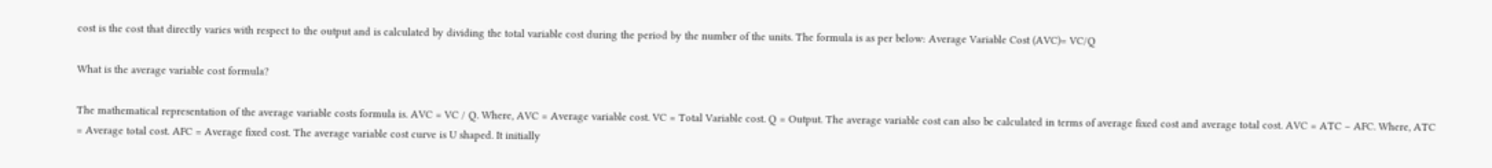cost is the cost that directly varies with respect to the output and is calculated by dividing the total variable cost during the period by the number of the units. The formula is as per below: Average Variable Cost (AVC)= VC/Q

What is the average variable cost formula?

The mathematical representation of the average variable costs formula is. AVC = VC / Q. Where, AVC = Average variable cost. VC = Total Variable cost. Q = Output. The average variable cost can also be calculated in terms of average fixed cost and average total cost. AVC = ATC – AFC. Where, ATC = Average total cost. AFC = Average fixed cost. The average variable cost curve is U shaped. It initially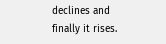declines and finally it rises.